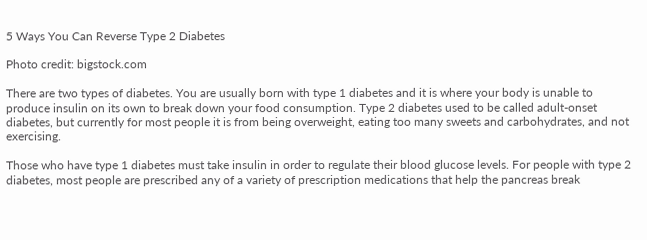5 Ways You Can Reverse Type 2 Diabetes

Photo credit: bigstock.com

There are two types of diabetes. You are usually born with type 1 diabetes and it is where your body is unable to produce insulin on its own to break down your food consumption. Type 2 diabetes used to be called adult-onset diabetes, but currently for most people it is from being overweight, eating too many sweets and carbohydrates, and not exercising.

Those who have type 1 diabetes must take insulin in order to regulate their blood glucose levels. For people with type 2 diabetes, most people are prescribed any of a variety of prescription medications that help the pancreas break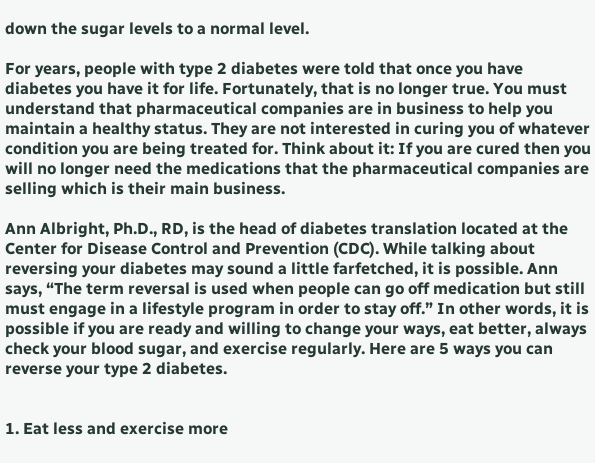down the sugar levels to a normal level.

For years, people with type 2 diabetes were told that once you have diabetes you have it for life. Fortunately, that is no longer true. You must understand that pharmaceutical companies are in business to help you maintain a healthy status. They are not interested in curing you of whatever condition you are being treated for. Think about it: If you are cured then you will no longer need the medications that the pharmaceutical companies are selling which is their main business.

Ann Albright, Ph.D., RD, is the head of diabetes translation located at the Center for Disease Control and Prevention (CDC). While talking about reversing your diabetes may sound a little farfetched, it is possible. Ann says, “The term reversal is used when people can go off medication but still must engage in a lifestyle program in order to stay off.” In other words, it is possible if you are ready and willing to change your ways, eat better, always check your blood sugar, and exercise regularly. Here are 5 ways you can reverse your type 2 diabetes.


1. Eat less and exercise more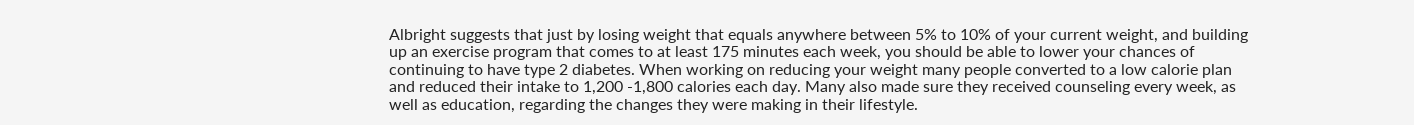Albright suggests that just by losing weight that equals anywhere between 5% to 10% of your current weight, and building up an exercise program that comes to at least 175 minutes each week, you should be able to lower your chances of continuing to have type 2 diabetes. When working on reducing your weight many people converted to a low calorie plan and reduced their intake to 1,200 -1,800 calories each day. Many also made sure they received counseling every week, as well as education, regarding the changes they were making in their lifestyle.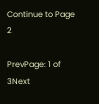Continue to Page 2

PrevPage: 1 of 3Next